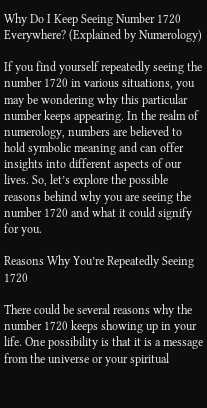Why Do I Keep Seeing Number 1720 Everywhere? (Explained by Numerology)

If you find yourself repeatedly seeing the number 1720 in various situations, you may be wondering why this particular number keeps appearing. In the realm of numerology, numbers are believed to hold symbolic meaning and can offer insights into different aspects of our lives. So, let’s explore the possible reasons behind why you are seeing the number 1720 and what it could signify for you.

Reasons Why You’re Repeatedly Seeing 1720

There could be several reasons why the number 1720 keeps showing up in your life. One possibility is that it is a message from the universe or your spiritual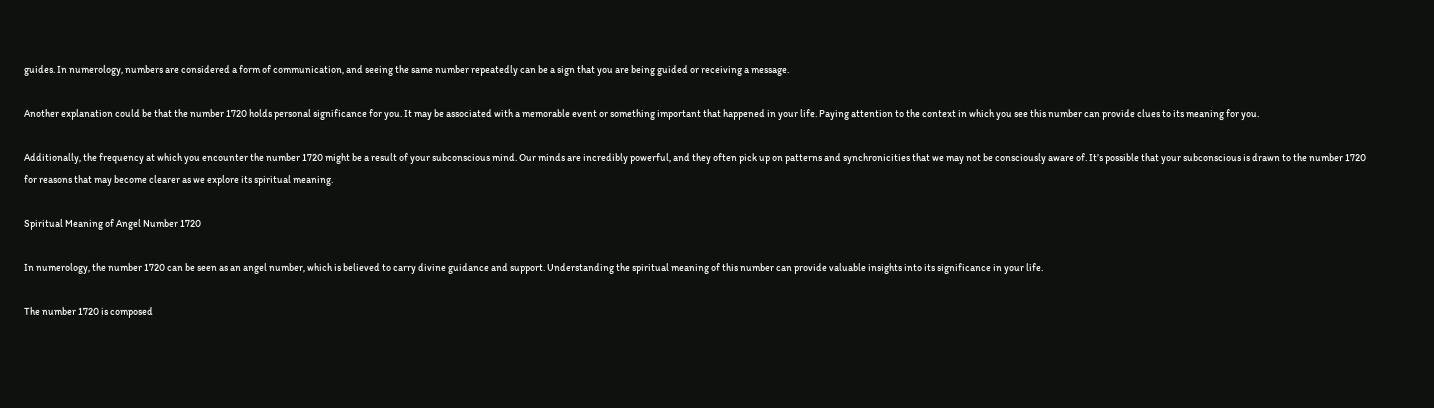guides. In numerology, numbers are considered a form of communication, and seeing the same number repeatedly can be a sign that you are being guided or receiving a message.

Another explanation could be that the number 1720 holds personal significance for you. It may be associated with a memorable event or something important that happened in your life. Paying attention to the context in which you see this number can provide clues to its meaning for you.

Additionally, the frequency at which you encounter the number 1720 might be a result of your subconscious mind. Our minds are incredibly powerful, and they often pick up on patterns and synchronicities that we may not be consciously aware of. It’s possible that your subconscious is drawn to the number 1720 for reasons that may become clearer as we explore its spiritual meaning.

Spiritual Meaning of Angel Number 1720

In numerology, the number 1720 can be seen as an angel number, which is believed to carry divine guidance and support. Understanding the spiritual meaning of this number can provide valuable insights into its significance in your life.

The number 1720 is composed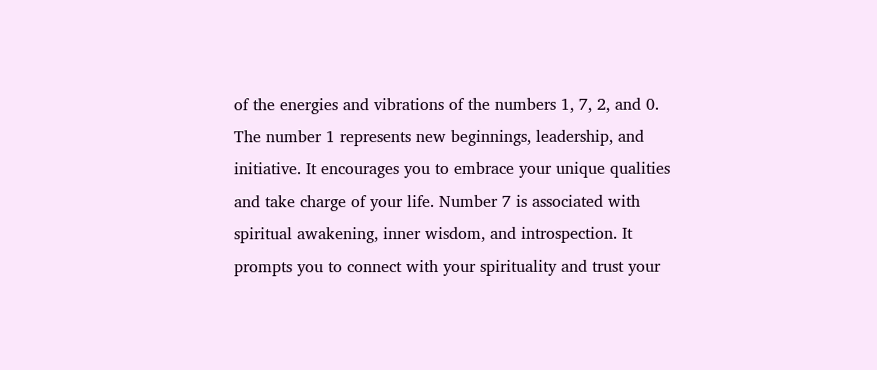of the energies and vibrations of the numbers 1, 7, 2, and 0. The number 1 represents new beginnings, leadership, and initiative. It encourages you to embrace your unique qualities and take charge of your life. Number 7 is associated with spiritual awakening, inner wisdom, and introspection. It prompts you to connect with your spirituality and trust your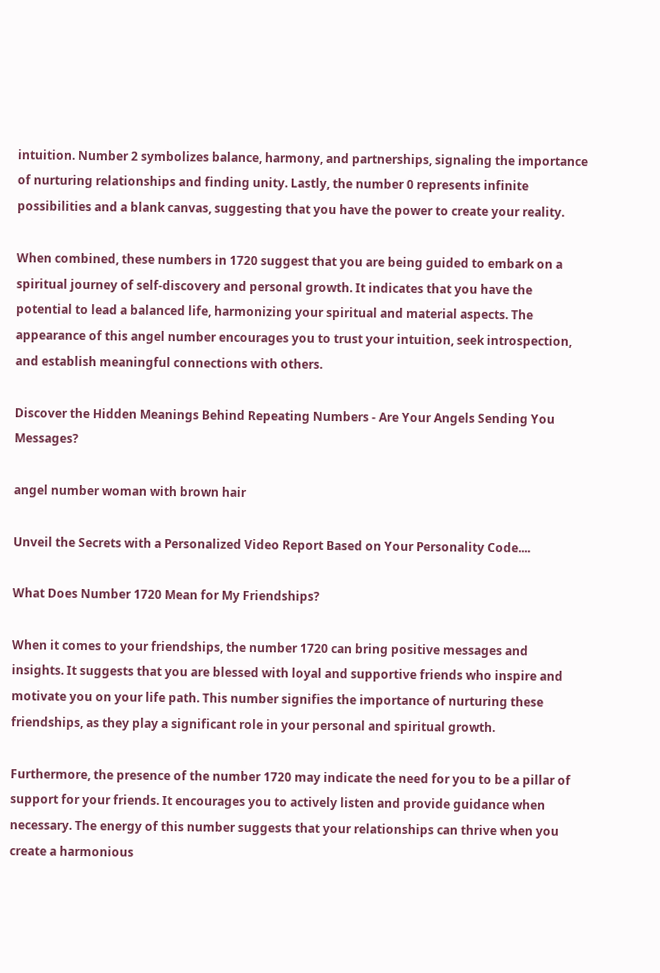intuition. Number 2 symbolizes balance, harmony, and partnerships, signaling the importance of nurturing relationships and finding unity. Lastly, the number 0 represents infinite possibilities and a blank canvas, suggesting that you have the power to create your reality.

When combined, these numbers in 1720 suggest that you are being guided to embark on a spiritual journey of self-discovery and personal growth. It indicates that you have the potential to lead a balanced life, harmonizing your spiritual and material aspects. The appearance of this angel number encourages you to trust your intuition, seek introspection, and establish meaningful connections with others.

Discover the Hidden Meanings Behind Repeating Numbers - Are Your Angels Sending You Messages?

angel number woman with brown hair

Unveil the Secrets with a Personalized Video Report Based on Your Personality Code....

What Does Number 1720 Mean for My Friendships?

When it comes to your friendships, the number 1720 can bring positive messages and insights. It suggests that you are blessed with loyal and supportive friends who inspire and motivate you on your life path. This number signifies the importance of nurturing these friendships, as they play a significant role in your personal and spiritual growth.

Furthermore, the presence of the number 1720 may indicate the need for you to be a pillar of support for your friends. It encourages you to actively listen and provide guidance when necessary. The energy of this number suggests that your relationships can thrive when you create a harmonious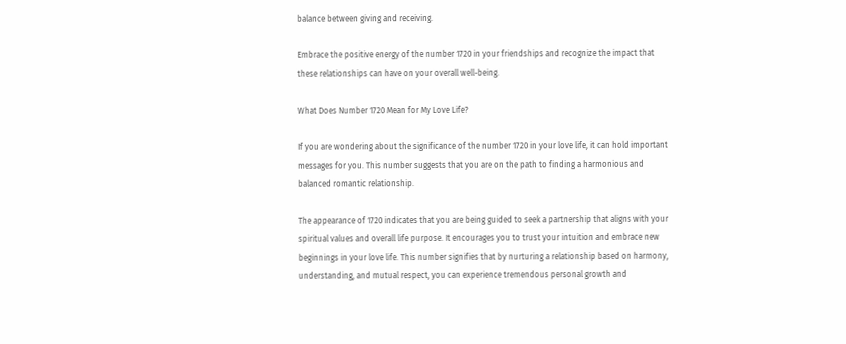balance between giving and receiving.

Embrace the positive energy of the number 1720 in your friendships and recognize the impact that these relationships can have on your overall well-being.

What Does Number 1720 Mean for My Love Life?

If you are wondering about the significance of the number 1720 in your love life, it can hold important messages for you. This number suggests that you are on the path to finding a harmonious and balanced romantic relationship.

The appearance of 1720 indicates that you are being guided to seek a partnership that aligns with your spiritual values and overall life purpose. It encourages you to trust your intuition and embrace new beginnings in your love life. This number signifies that by nurturing a relationship based on harmony, understanding, and mutual respect, you can experience tremendous personal growth and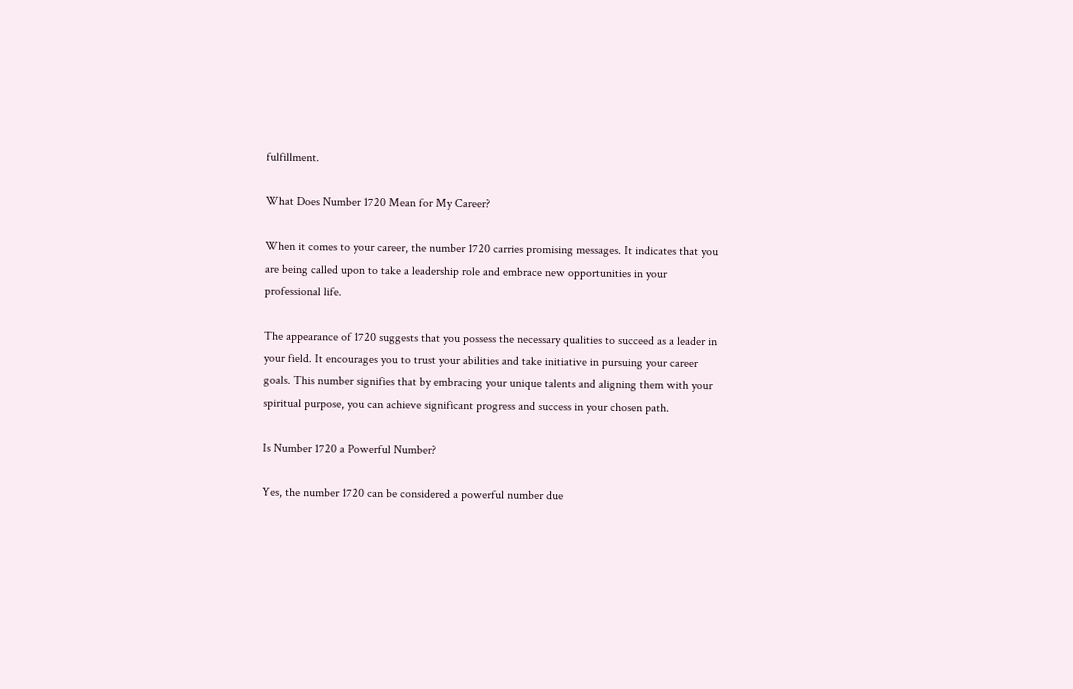fulfillment.

What Does Number 1720 Mean for My Career?

When it comes to your career, the number 1720 carries promising messages. It indicates that you are being called upon to take a leadership role and embrace new opportunities in your professional life.

The appearance of 1720 suggests that you possess the necessary qualities to succeed as a leader in your field. It encourages you to trust your abilities and take initiative in pursuing your career goals. This number signifies that by embracing your unique talents and aligning them with your spiritual purpose, you can achieve significant progress and success in your chosen path.

Is Number 1720 a Powerful Number?

Yes, the number 1720 can be considered a powerful number due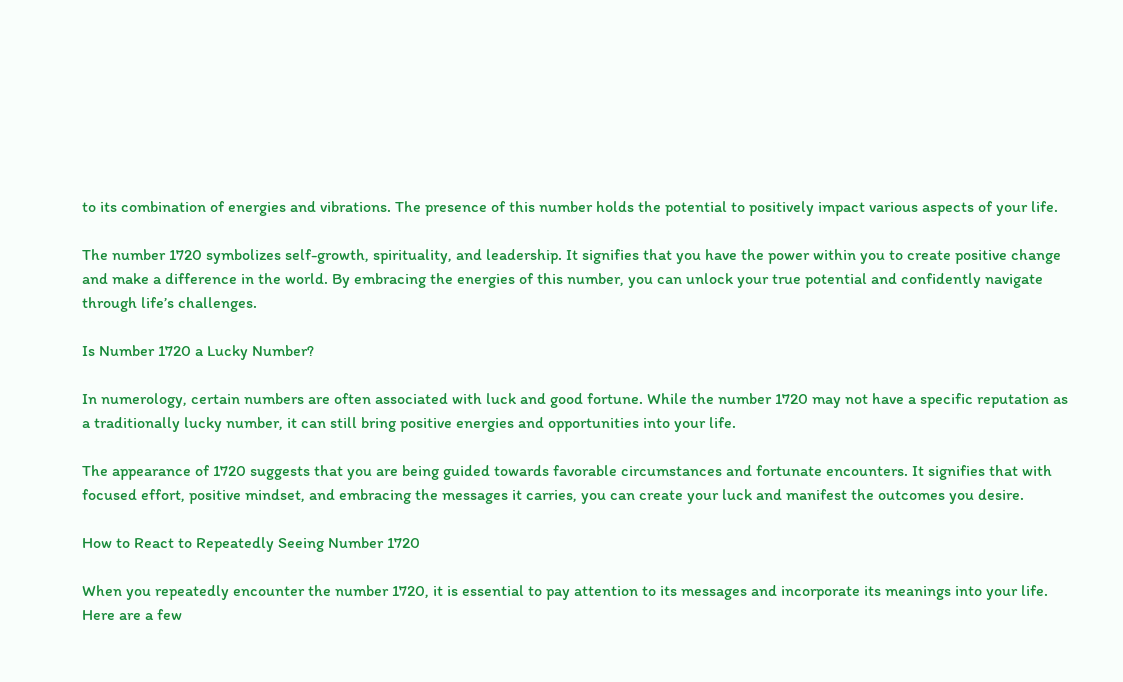to its combination of energies and vibrations. The presence of this number holds the potential to positively impact various aspects of your life.

The number 1720 symbolizes self-growth, spirituality, and leadership. It signifies that you have the power within you to create positive change and make a difference in the world. By embracing the energies of this number, you can unlock your true potential and confidently navigate through life’s challenges.

Is Number 1720 a Lucky Number?

In numerology, certain numbers are often associated with luck and good fortune. While the number 1720 may not have a specific reputation as a traditionally lucky number, it can still bring positive energies and opportunities into your life.

The appearance of 1720 suggests that you are being guided towards favorable circumstances and fortunate encounters. It signifies that with focused effort, positive mindset, and embracing the messages it carries, you can create your luck and manifest the outcomes you desire.

How to React to Repeatedly Seeing Number 1720

When you repeatedly encounter the number 1720, it is essential to pay attention to its messages and incorporate its meanings into your life. Here are a few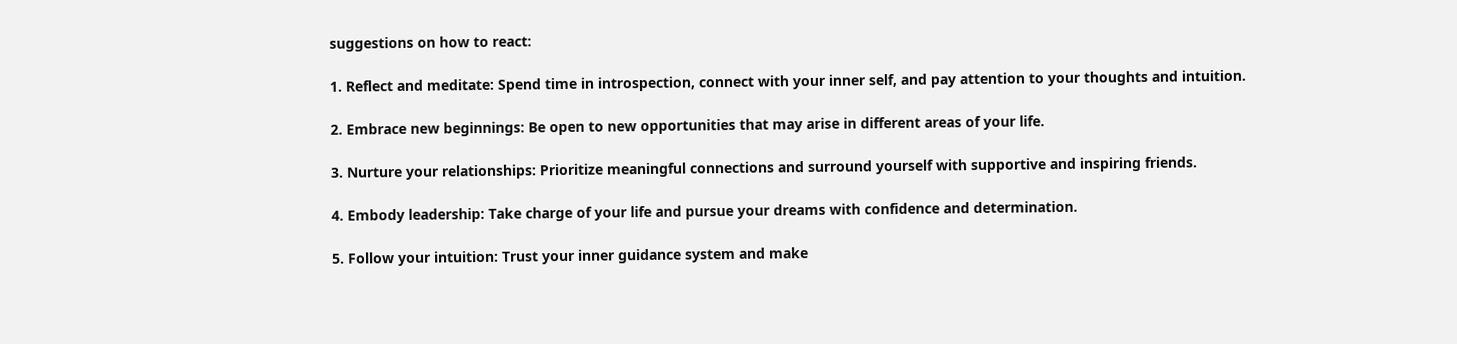suggestions on how to react:

1. Reflect and meditate: Spend time in introspection, connect with your inner self, and pay attention to your thoughts and intuition.

2. Embrace new beginnings: Be open to new opportunities that may arise in different areas of your life.

3. Nurture your relationships: Prioritize meaningful connections and surround yourself with supportive and inspiring friends.

4. Embody leadership: Take charge of your life and pursue your dreams with confidence and determination.

5. Follow your intuition: Trust your inner guidance system and make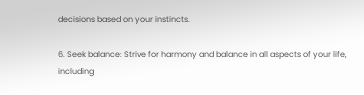decisions based on your instincts.

6. Seek balance: Strive for harmony and balance in all aspects of your life, including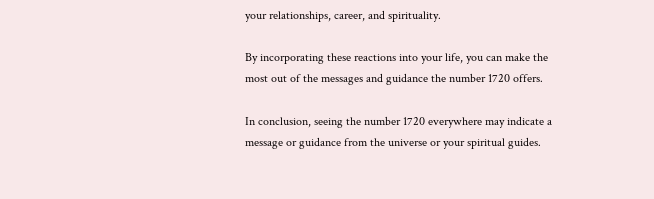your relationships, career, and spirituality.

By incorporating these reactions into your life, you can make the most out of the messages and guidance the number 1720 offers.

In conclusion, seeing the number 1720 everywhere may indicate a message or guidance from the universe or your spiritual guides.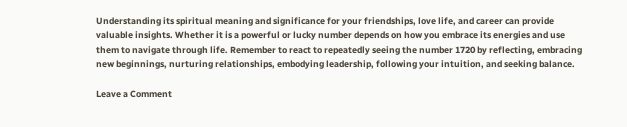Understanding its spiritual meaning and significance for your friendships, love life, and career can provide valuable insights. Whether it is a powerful or lucky number depends on how you embrace its energies and use them to navigate through life. Remember to react to repeatedly seeing the number 1720 by reflecting, embracing new beginnings, nurturing relationships, embodying leadership, following your intuition, and seeking balance.

Leave a Comment